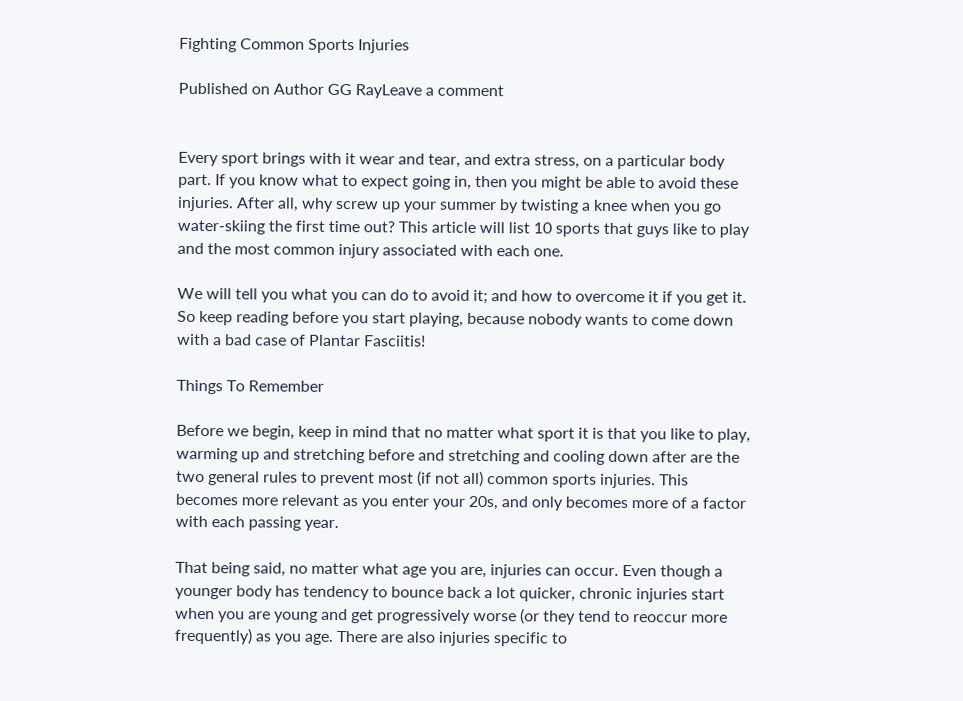Fighting Common Sports Injuries

Published on Author GG RayLeave a comment


Every sport brings with it wear and tear, and extra stress, on a particular body part. If you know what to expect going in, then you might be able to avoid these injuries. After all, why screw up your summer by twisting a knee when you go water-skiing the first time out? This article will list 10 sports that guys like to play and the most common injury associated with each one.

We will tell you what you can do to avoid it; and how to overcome it if you get it. So keep reading before you start playing, because nobody wants to come down with a bad case of Plantar Fasciitis!

Things To Remember

Before we begin, keep in mind that no matter what sport it is that you like to play, warming up and stretching before and stretching and cooling down after are the two general rules to prevent most (if not all) common sports injuries. This becomes more relevant as you enter your 20s, and only becomes more of a factor with each passing year.

That being said, no matter what age you are, injuries can occur. Even though a younger body has tendency to bounce back a lot quicker, chronic injuries start when you are young and get progressively worse (or they tend to reoccur more frequently) as you age. There are also injuries specific to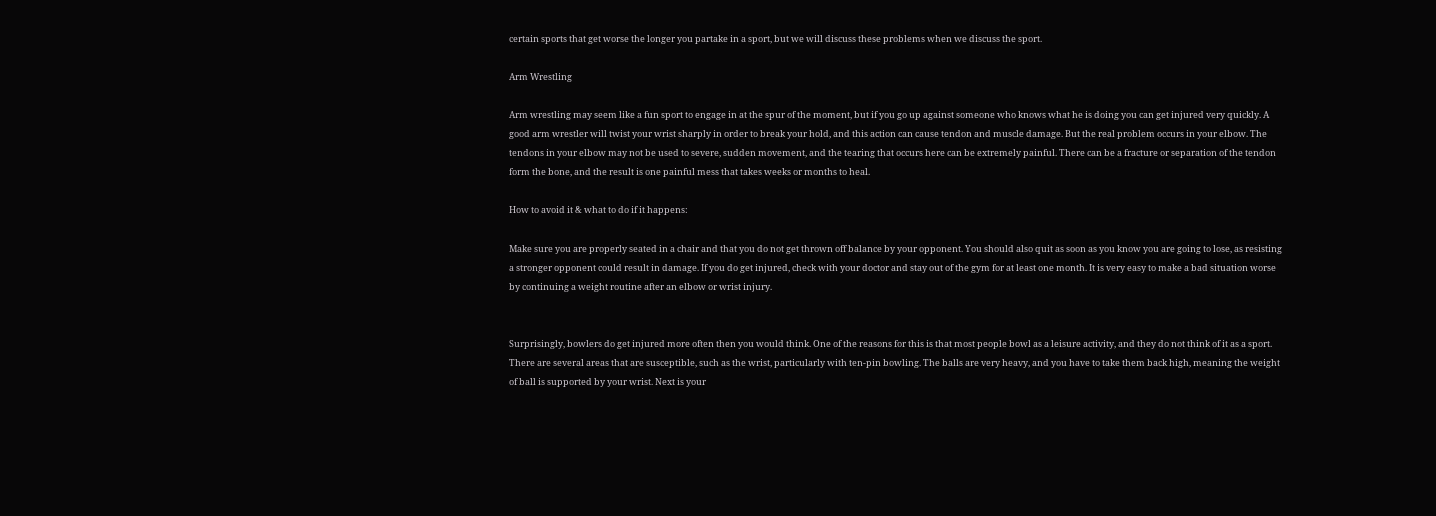certain sports that get worse the longer you partake in a sport, but we will discuss these problems when we discuss the sport.

Arm Wrestling

Arm wrestling may seem like a fun sport to engage in at the spur of the moment, but if you go up against someone who knows what he is doing you can get injured very quickly. A good arm wrestler will twist your wrist sharply in order to break your hold, and this action can cause tendon and muscle damage. But the real problem occurs in your elbow. The tendons in your elbow may not be used to severe, sudden movement, and the tearing that occurs here can be extremely painful. There can be a fracture or separation of the tendon form the bone, and the result is one painful mess that takes weeks or months to heal.

How to avoid it & what to do if it happens:

Make sure you are properly seated in a chair and that you do not get thrown off balance by your opponent. You should also quit as soon as you know you are going to lose, as resisting a stronger opponent could result in damage. If you do get injured, check with your doctor and stay out of the gym for at least one month. It is very easy to make a bad situation worse by continuing a weight routine after an elbow or wrist injury.


Surprisingly, bowlers do get injured more often then you would think. One of the reasons for this is that most people bowl as a leisure activity, and they do not think of it as a sport. There are several areas that are susceptible, such as the wrist, particularly with ten-pin bowling. The balls are very heavy, and you have to take them back high, meaning the weight of ball is supported by your wrist. Next is your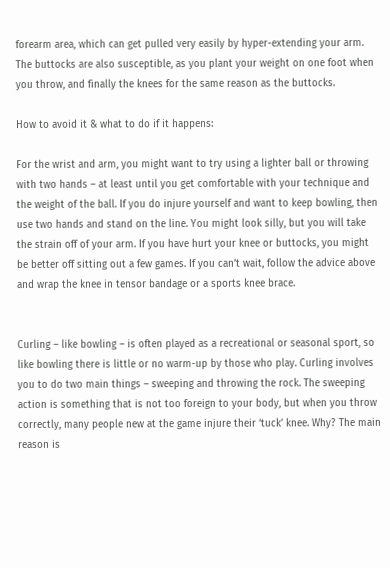forearm area, which can get pulled very easily by hyper-extending your arm. The buttocks are also susceptible, as you plant your weight on one foot when you throw, and finally the knees for the same reason as the buttocks.

How to avoid it & what to do if it happens:

For the wrist and arm, you might want to try using a lighter ball or throwing with two hands – at least until you get comfortable with your technique and the weight of the ball. If you do injure yourself and want to keep bowling, then use two hands and stand on the line. You might look silly, but you will take the strain off of your arm. If you have hurt your knee or buttocks, you might be better off sitting out a few games. If you can’t wait, follow the advice above and wrap the knee in tensor bandage or a sports knee brace.


Curling – like bowling – is often played as a recreational or seasonal sport, so like bowling there is little or no warm-up by those who play. Curling involves you to do two main things – sweeping and throwing the rock. The sweeping action is something that is not too foreign to your body, but when you throw correctly, many people new at the game injure their ‘tuck’ knee. Why? The main reason is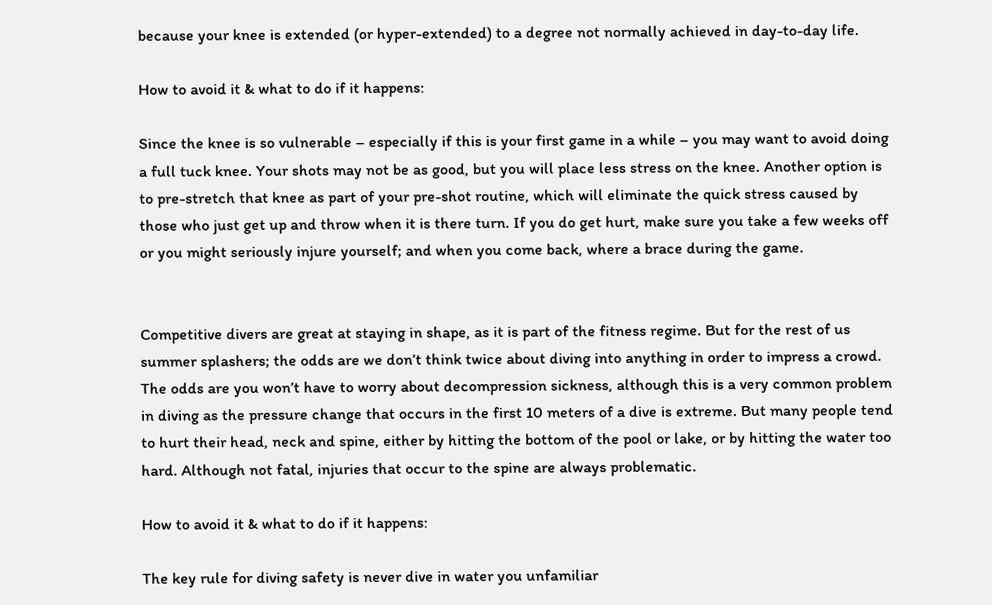because your knee is extended (or hyper-extended) to a degree not normally achieved in day-to-day life.

How to avoid it & what to do if it happens:

Since the knee is so vulnerable – especially if this is your first game in a while – you may want to avoid doing a full tuck knee. Your shots may not be as good, but you will place less stress on the knee. Another option is to pre-stretch that knee as part of your pre-shot routine, which will eliminate the quick stress caused by those who just get up and throw when it is there turn. If you do get hurt, make sure you take a few weeks off or you might seriously injure yourself; and when you come back, where a brace during the game.


Competitive divers are great at staying in shape, as it is part of the fitness regime. But for the rest of us summer splashers; the odds are we don’t think twice about diving into anything in order to impress a crowd. The odds are you won’t have to worry about decompression sickness, although this is a very common problem in diving as the pressure change that occurs in the first 10 meters of a dive is extreme. But many people tend to hurt their head, neck and spine, either by hitting the bottom of the pool or lake, or by hitting the water too hard. Although not fatal, injuries that occur to the spine are always problematic.

How to avoid it & what to do if it happens:

The key rule for diving safety is never dive in water you unfamiliar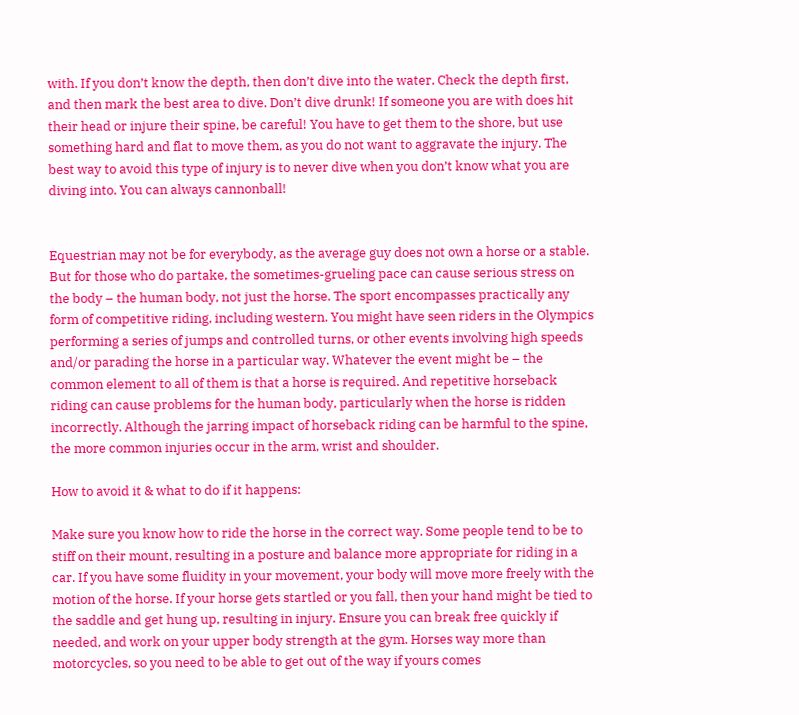with. If you don’t know the depth, then don’t dive into the water. Check the depth first, and then mark the best area to dive. Don’t dive drunk! If someone you are with does hit their head or injure their spine, be careful! You have to get them to the shore, but use something hard and flat to move them, as you do not want to aggravate the injury. The best way to avoid this type of injury is to never dive when you don’t know what you are diving into. You can always cannonball!


Equestrian may not be for everybody, as the average guy does not own a horse or a stable. But for those who do partake, the sometimes-grueling pace can cause serious stress on the body – the human body, not just the horse. The sport encompasses practically any form of competitive riding, including western. You might have seen riders in the Olympics performing a series of jumps and controlled turns, or other events involving high speeds and/or parading the horse in a particular way. Whatever the event might be – the common element to all of them is that a horse is required. And repetitive horseback riding can cause problems for the human body, particularly when the horse is ridden incorrectly. Although the jarring impact of horseback riding can be harmful to the spine, the more common injuries occur in the arm, wrist and shoulder.

How to avoid it & what to do if it happens:

Make sure you know how to ride the horse in the correct way. Some people tend to be to stiff on their mount, resulting in a posture and balance more appropriate for riding in a car. If you have some fluidity in your movement, your body will move more freely with the motion of the horse. If your horse gets startled or you fall, then your hand might be tied to the saddle and get hung up, resulting in injury. Ensure you can break free quickly if needed, and work on your upper body strength at the gym. Horses way more than motorcycles, so you need to be able to get out of the way if yours comes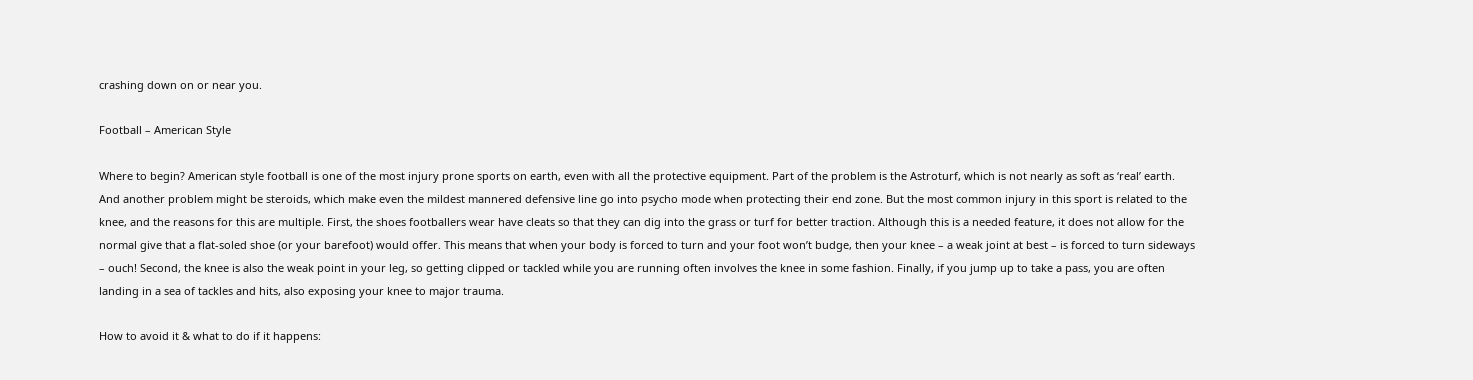crashing down on or near you.

Football – American Style

Where to begin? American style football is one of the most injury prone sports on earth, even with all the protective equipment. Part of the problem is the Astroturf, which is not nearly as soft as ‘real’ earth. And another problem might be steroids, which make even the mildest mannered defensive line go into psycho mode when protecting their end zone. But the most common injury in this sport is related to the knee, and the reasons for this are multiple. First, the shoes footballers wear have cleats so that they can dig into the grass or turf for better traction. Although this is a needed feature, it does not allow for the normal give that a flat-soled shoe (or your barefoot) would offer. This means that when your body is forced to turn and your foot won’t budge, then your knee – a weak joint at best – is forced to turn sideways – ouch! Second, the knee is also the weak point in your leg, so getting clipped or tackled while you are running often involves the knee in some fashion. Finally, if you jump up to take a pass, you are often landing in a sea of tackles and hits, also exposing your knee to major trauma.

How to avoid it & what to do if it happens: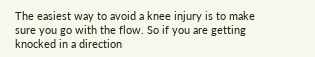The easiest way to avoid a knee injury is to make sure you go with the flow. So if you are getting knocked in a direction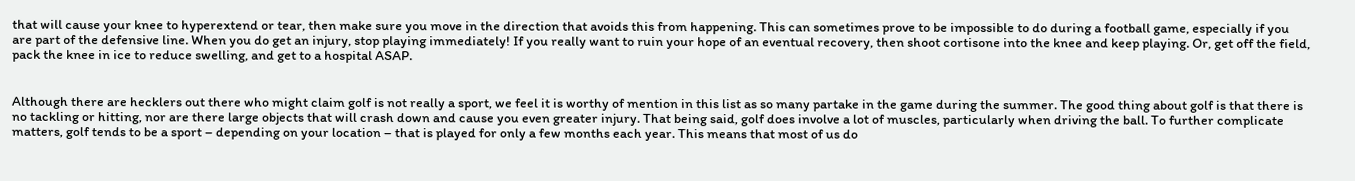that will cause your knee to hyperextend or tear, then make sure you move in the direction that avoids this from happening. This can sometimes prove to be impossible to do during a football game, especially if you are part of the defensive line. When you do get an injury, stop playing immediately! If you really want to ruin your hope of an eventual recovery, then shoot cortisone into the knee and keep playing. Or, get off the field, pack the knee in ice to reduce swelling, and get to a hospital ASAP.


Although there are hecklers out there who might claim golf is not really a sport, we feel it is worthy of mention in this list as so many partake in the game during the summer. The good thing about golf is that there is no tackling or hitting, nor are there large objects that will crash down and cause you even greater injury. That being said, golf does involve a lot of muscles, particularly when driving the ball. To further complicate matters, golf tends to be a sport – depending on your location – that is played for only a few months each year. This means that most of us do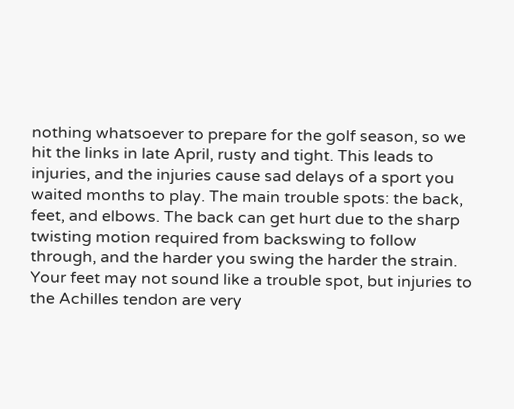nothing whatsoever to prepare for the golf season, so we hit the links in late April, rusty and tight. This leads to injuries, and the injuries cause sad delays of a sport you waited months to play. The main trouble spots: the back, feet, and elbows. The back can get hurt due to the sharp twisting motion required from backswing to follow through, and the harder you swing the harder the strain. Your feet may not sound like a trouble spot, but injuries to the Achilles tendon are very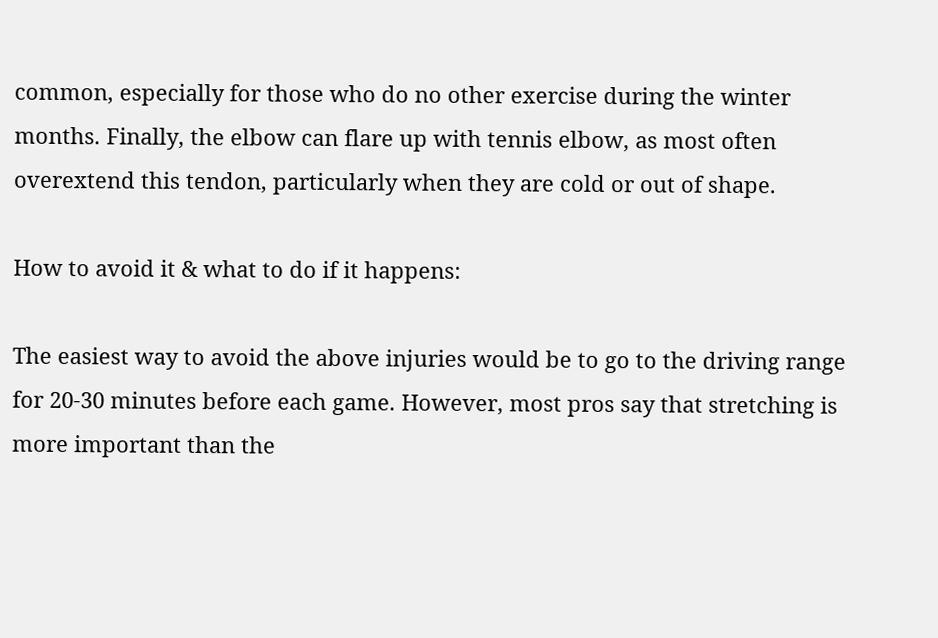common, especially for those who do no other exercise during the winter months. Finally, the elbow can flare up with tennis elbow, as most often overextend this tendon, particularly when they are cold or out of shape.

How to avoid it & what to do if it happens:

The easiest way to avoid the above injuries would be to go to the driving range for 20-30 minutes before each game. However, most pros say that stretching is more important than the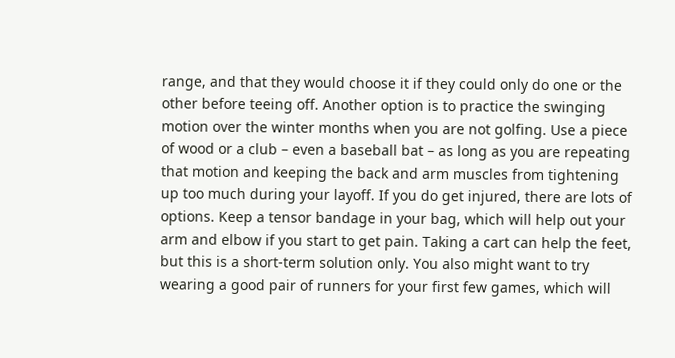range, and that they would choose it if they could only do one or the other before teeing off. Another option is to practice the swinging motion over the winter months when you are not golfing. Use a piece of wood or a club – even a baseball bat – as long as you are repeating that motion and keeping the back and arm muscles from tightening up too much during your layoff. If you do get injured, there are lots of options. Keep a tensor bandage in your bag, which will help out your arm and elbow if you start to get pain. Taking a cart can help the feet, but this is a short-term solution only. You also might want to try wearing a good pair of runners for your first few games, which will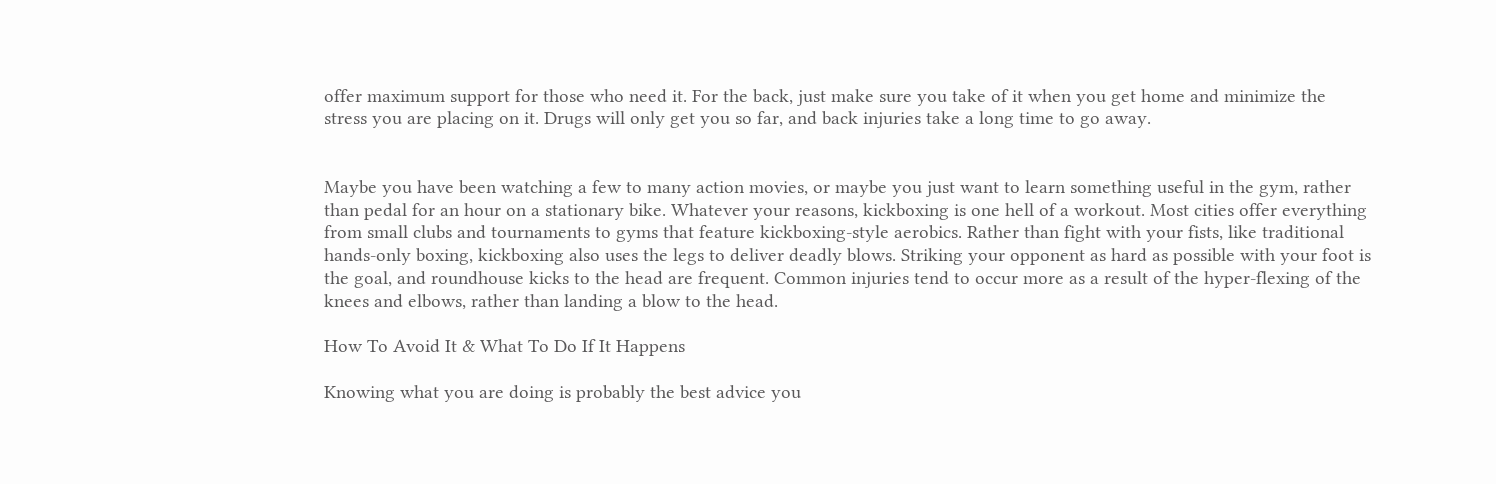offer maximum support for those who need it. For the back, just make sure you take of it when you get home and minimize the stress you are placing on it. Drugs will only get you so far, and back injuries take a long time to go away.


Maybe you have been watching a few to many action movies, or maybe you just want to learn something useful in the gym, rather than pedal for an hour on a stationary bike. Whatever your reasons, kickboxing is one hell of a workout. Most cities offer everything from small clubs and tournaments to gyms that feature kickboxing-style aerobics. Rather than fight with your fists, like traditional hands-only boxing, kickboxing also uses the legs to deliver deadly blows. Striking your opponent as hard as possible with your foot is the goal, and roundhouse kicks to the head are frequent. Common injuries tend to occur more as a result of the hyper-flexing of the knees and elbows, rather than landing a blow to the head.

How To Avoid It & What To Do If It Happens

Knowing what you are doing is probably the best advice you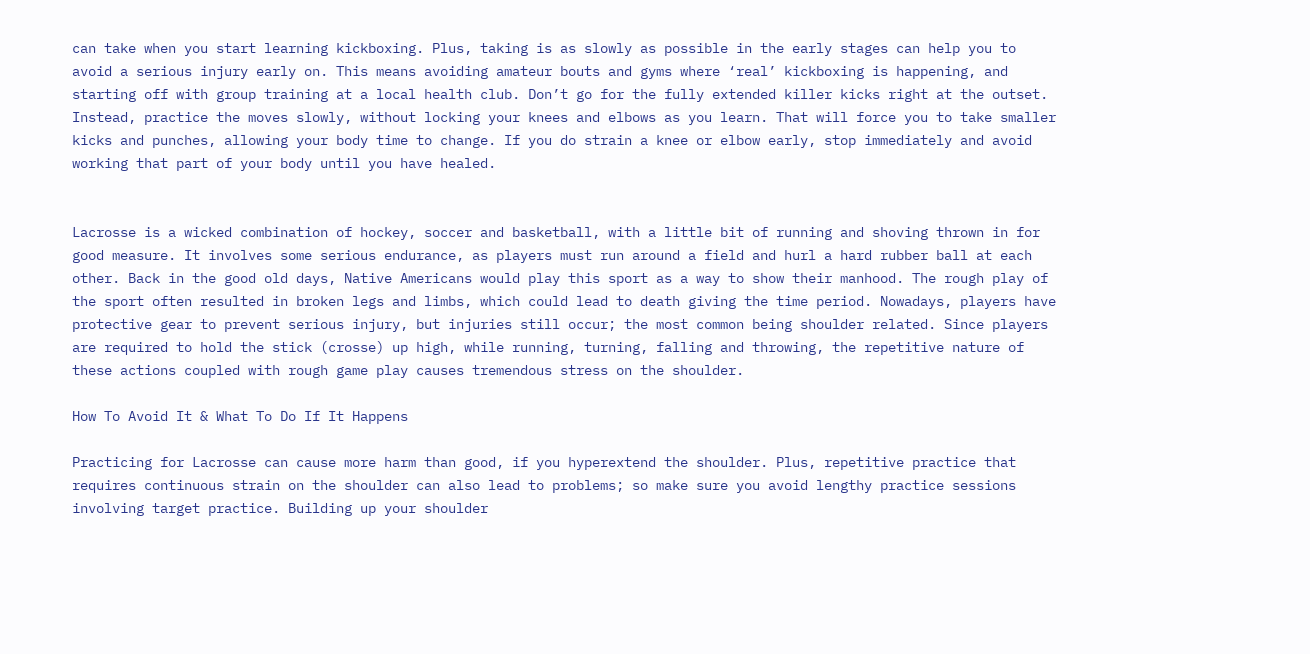can take when you start learning kickboxing. Plus, taking is as slowly as possible in the early stages can help you to avoid a serious injury early on. This means avoiding amateur bouts and gyms where ‘real’ kickboxing is happening, and starting off with group training at a local health club. Don’t go for the fully extended killer kicks right at the outset. Instead, practice the moves slowly, without locking your knees and elbows as you learn. That will force you to take smaller kicks and punches, allowing your body time to change. If you do strain a knee or elbow early, stop immediately and avoid working that part of your body until you have healed.


Lacrosse is a wicked combination of hockey, soccer and basketball, with a little bit of running and shoving thrown in for good measure. It involves some serious endurance, as players must run around a field and hurl a hard rubber ball at each other. Back in the good old days, Native Americans would play this sport as a way to show their manhood. The rough play of the sport often resulted in broken legs and limbs, which could lead to death giving the time period. Nowadays, players have protective gear to prevent serious injury, but injuries still occur; the most common being shoulder related. Since players are required to hold the stick (crosse) up high, while running, turning, falling and throwing, the repetitive nature of these actions coupled with rough game play causes tremendous stress on the shoulder.

How To Avoid It & What To Do If It Happens

Practicing for Lacrosse can cause more harm than good, if you hyperextend the shoulder. Plus, repetitive practice that requires continuous strain on the shoulder can also lead to problems; so make sure you avoid lengthy practice sessions involving target practice. Building up your shoulder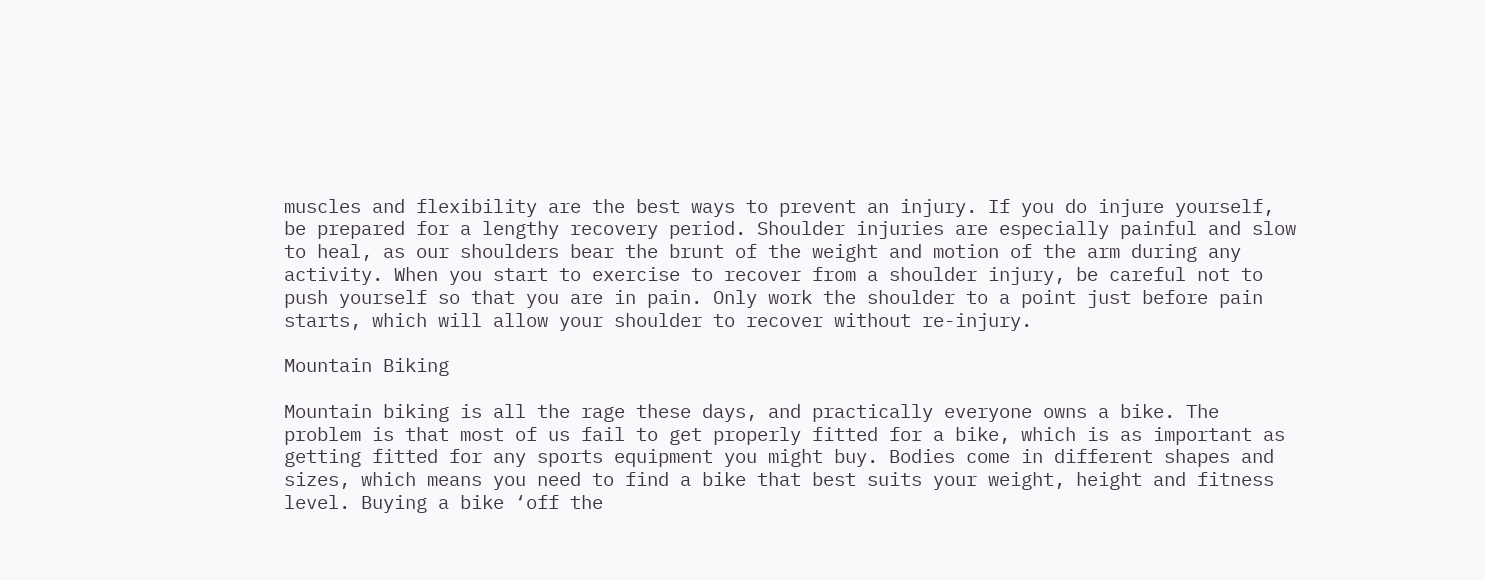muscles and flexibility are the best ways to prevent an injury. If you do injure yourself, be prepared for a lengthy recovery period. Shoulder injuries are especially painful and slow to heal, as our shoulders bear the brunt of the weight and motion of the arm during any activity. When you start to exercise to recover from a shoulder injury, be careful not to push yourself so that you are in pain. Only work the shoulder to a point just before pain starts, which will allow your shoulder to recover without re-injury.

Mountain Biking

Mountain biking is all the rage these days, and practically everyone owns a bike. The problem is that most of us fail to get properly fitted for a bike, which is as important as getting fitted for any sports equipment you might buy. Bodies come in different shapes and sizes, which means you need to find a bike that best suits your weight, height and fitness level. Buying a bike ‘off the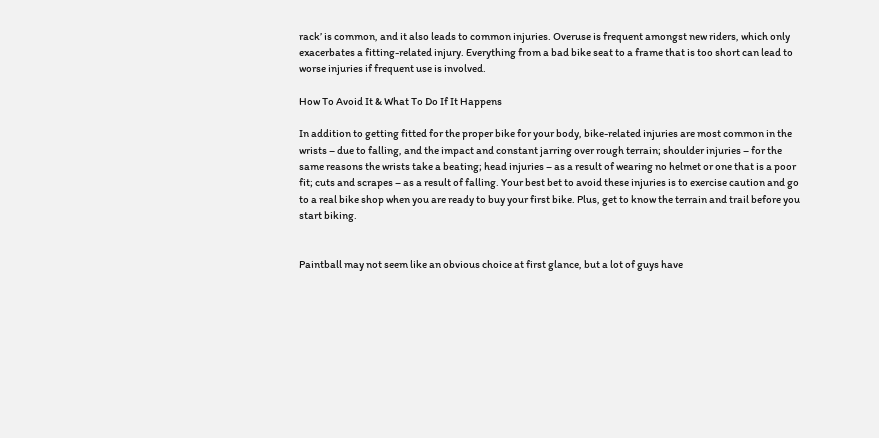rack’ is common, and it also leads to common injuries. Overuse is frequent amongst new riders, which only exacerbates a fitting-related injury. Everything from a bad bike seat to a frame that is too short can lead to worse injuries if frequent use is involved.

How To Avoid It & What To Do If It Happens

In addition to getting fitted for the proper bike for your body, bike-related injuries are most common in the wrists – due to falling, and the impact and constant jarring over rough terrain; shoulder injuries – for the same reasons the wrists take a beating; head injuries – as a result of wearing no helmet or one that is a poor fit; cuts and scrapes – as a result of falling. Your best bet to avoid these injuries is to exercise caution and go to a real bike shop when you are ready to buy your first bike. Plus, get to know the terrain and trail before you start biking.


Paintball may not seem like an obvious choice at first glance, but a lot of guys have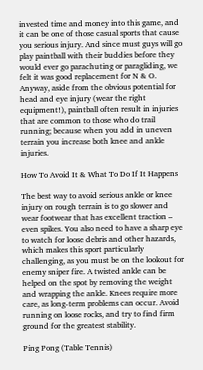invested time and money into this game, and it can be one of those casual sports that cause you serious injury. And since must guys will go play paintball with their buddies before they would ever go parachuting or paragliding, we felt it was good replacement for N & O. Anyway, aside from the obvious potential for head and eye injury (wear the right equipment!), paintball often result in injuries that are common to those who do trail running; because when you add in uneven terrain you increase both knee and ankle injuries.

How To Avoid It & What To Do If It Happens

The best way to avoid serious ankle or knee injury on rough terrain is to go slower and wear footwear that has excellent traction – even spikes. You also need to have a sharp eye to watch for loose debris and other hazards, which makes this sport particularly challenging, as you must be on the lookout for enemy sniper fire. A twisted ankle can be helped on the spot by removing the weight and wrapping the ankle. Knees require more care, as long-term problems can occur. Avoid running on loose rocks, and try to find firm ground for the greatest stability.

Ping Pong (Table Tennis)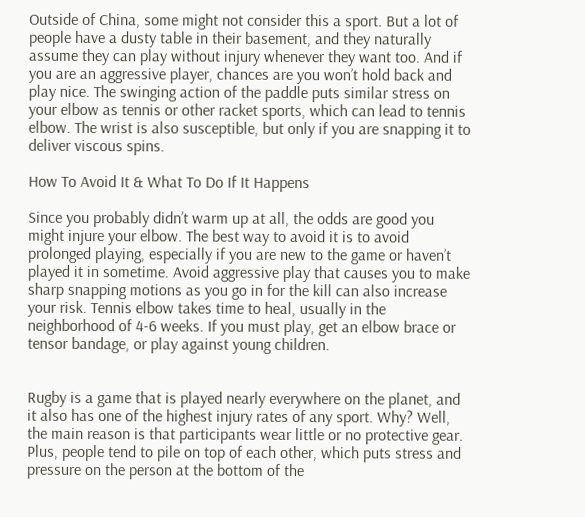Outside of China, some might not consider this a sport. But a lot of people have a dusty table in their basement, and they naturally assume they can play without injury whenever they want too. And if you are an aggressive player, chances are you won’t hold back and play nice. The swinging action of the paddle puts similar stress on your elbow as tennis or other racket sports, which can lead to tennis elbow. The wrist is also susceptible, but only if you are snapping it to deliver viscous spins.

How To Avoid It & What To Do If It Happens

Since you probably didn’t warm up at all, the odds are good you might injure your elbow. The best way to avoid it is to avoid prolonged playing, especially if you are new to the game or haven’t played it in sometime. Avoid aggressive play that causes you to make sharp snapping motions as you go in for the kill can also increase your risk. Tennis elbow takes time to heal, usually in the neighborhood of 4-6 weeks. If you must play, get an elbow brace or tensor bandage, or play against young children.


Rugby is a game that is played nearly everywhere on the planet, and it also has one of the highest injury rates of any sport. Why? Well, the main reason is that participants wear little or no protective gear. Plus, people tend to pile on top of each other, which puts stress and pressure on the person at the bottom of the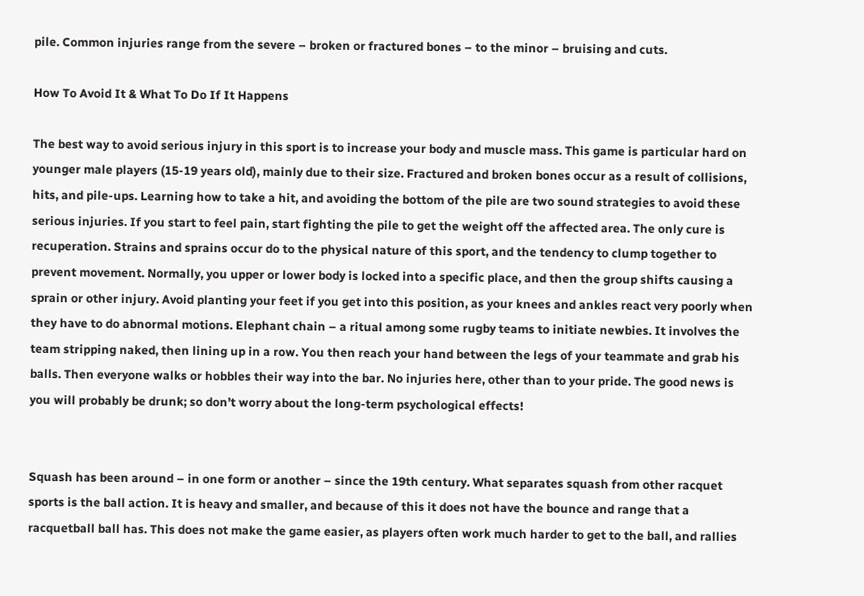pile. Common injuries range from the severe – broken or fractured bones – to the minor – bruising and cuts.

How To Avoid It & What To Do If It Happens

The best way to avoid serious injury in this sport is to increase your body and muscle mass. This game is particular hard on younger male players (15-19 years old), mainly due to their size. Fractured and broken bones occur as a result of collisions, hits, and pile-ups. Learning how to take a hit, and avoiding the bottom of the pile are two sound strategies to avoid these serious injuries. If you start to feel pain, start fighting the pile to get the weight off the affected area. The only cure is recuperation. Strains and sprains occur do to the physical nature of this sport, and the tendency to clump together to prevent movement. Normally, you upper or lower body is locked into a specific place, and then the group shifts causing a sprain or other injury. Avoid planting your feet if you get into this position, as your knees and ankles react very poorly when they have to do abnormal motions. Elephant chain – a ritual among some rugby teams to initiate newbies. It involves the team stripping naked, then lining up in a row. You then reach your hand between the legs of your teammate and grab his balls. Then everyone walks or hobbles their way into the bar. No injuries here, other than to your pride. The good news is you will probably be drunk; so don’t worry about the long-term psychological effects!


Squash has been around – in one form or another – since the 19th century. What separates squash from other racquet sports is the ball action. It is heavy and smaller, and because of this it does not have the bounce and range that a racquetball ball has. This does not make the game easier, as players often work much harder to get to the ball, and rallies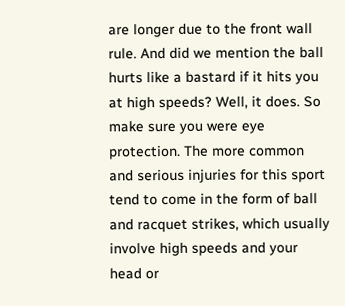are longer due to the front wall rule. And did we mention the ball hurts like a bastard if it hits you at high speeds? Well, it does. So make sure you were eye protection. The more common and serious injuries for this sport tend to come in the form of ball and racquet strikes, which usually involve high speeds and your head or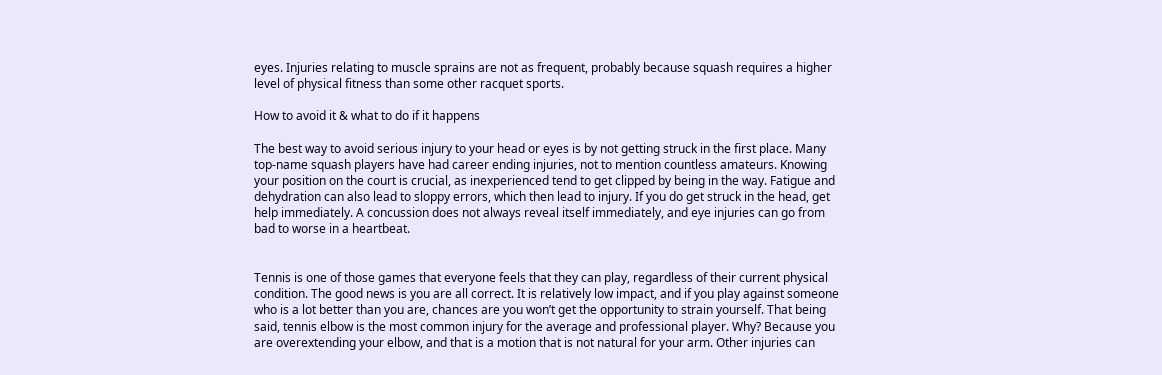eyes. Injuries relating to muscle sprains are not as frequent, probably because squash requires a higher level of physical fitness than some other racquet sports.

How to avoid it & what to do if it happens

The best way to avoid serious injury to your head or eyes is by not getting struck in the first place. Many top-name squash players have had career ending injuries, not to mention countless amateurs. Knowing your position on the court is crucial, as inexperienced tend to get clipped by being in the way. Fatigue and dehydration can also lead to sloppy errors, which then lead to injury. If you do get struck in the head, get help immediately. A concussion does not always reveal itself immediately, and eye injuries can go from bad to worse in a heartbeat.


Tennis is one of those games that everyone feels that they can play, regardless of their current physical condition. The good news is you are all correct. It is relatively low impact, and if you play against someone who is a lot better than you are, chances are you won’t get the opportunity to strain yourself. That being said, tennis elbow is the most common injury for the average and professional player. Why? Because you are overextending your elbow, and that is a motion that is not natural for your arm. Other injuries can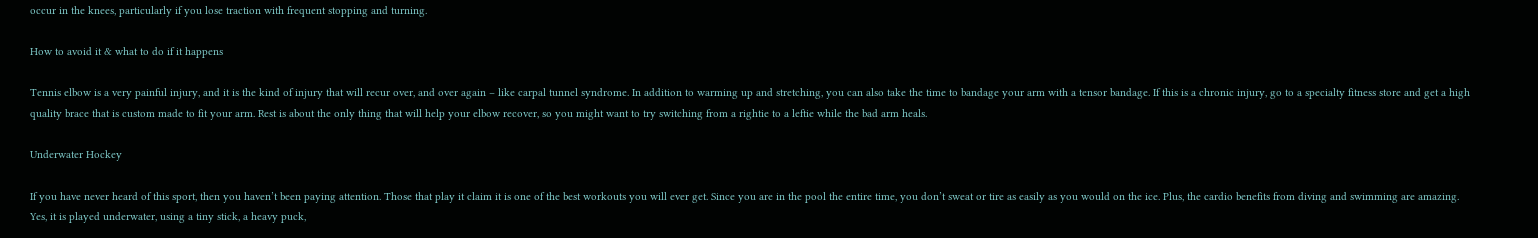occur in the knees, particularly if you lose traction with frequent stopping and turning.

How to avoid it & what to do if it happens

Tennis elbow is a very painful injury, and it is the kind of injury that will recur over, and over again – like carpal tunnel syndrome. In addition to warming up and stretching, you can also take the time to bandage your arm with a tensor bandage. If this is a chronic injury, go to a specialty fitness store and get a high quality brace that is custom made to fit your arm. Rest is about the only thing that will help your elbow recover, so you might want to try switching from a rightie to a leftie while the bad arm heals.

Underwater Hockey

If you have never heard of this sport, then you haven’t been paying attention. Those that play it claim it is one of the best workouts you will ever get. Since you are in the pool the entire time, you don’t sweat or tire as easily as you would on the ice. Plus, the cardio benefits from diving and swimming are amazing. Yes, it is played underwater, using a tiny stick, a heavy puck,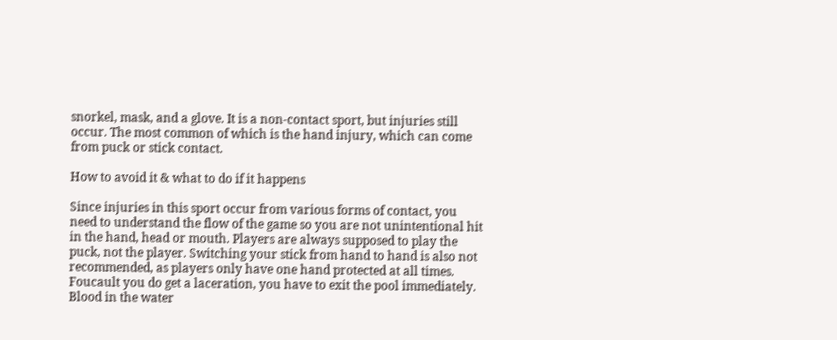snorkel, mask, and a glove. It is a non-contact sport, but injuries still occur. The most common of which is the hand injury, which can come from puck or stick contact.

How to avoid it & what to do if it happens

Since injuries in this sport occur from various forms of contact, you need to understand the flow of the game so you are not unintentional hit in the hand, head or mouth. Players are always supposed to play the puck, not the player. Switching your stick from hand to hand is also not recommended, as players only have one hand protected at all times. Foucault you do get a laceration, you have to exit the pool immediately. Blood in the water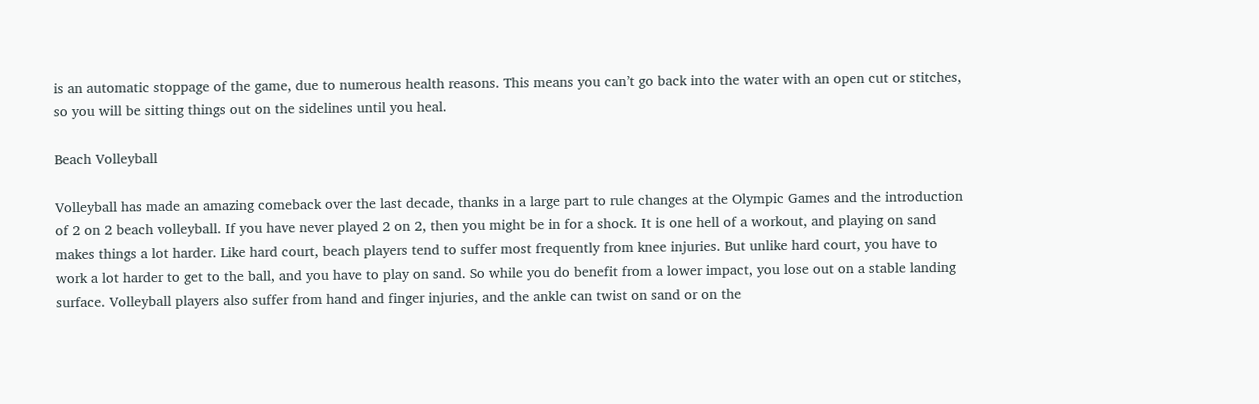is an automatic stoppage of the game, due to numerous health reasons. This means you can’t go back into the water with an open cut or stitches, so you will be sitting things out on the sidelines until you heal.

Beach Volleyball

Volleyball has made an amazing comeback over the last decade, thanks in a large part to rule changes at the Olympic Games and the introduction of 2 on 2 beach volleyball. If you have never played 2 on 2, then you might be in for a shock. It is one hell of a workout, and playing on sand makes things a lot harder. Like hard court, beach players tend to suffer most frequently from knee injuries. But unlike hard court, you have to work a lot harder to get to the ball, and you have to play on sand. So while you do benefit from a lower impact, you lose out on a stable landing surface. Volleyball players also suffer from hand and finger injuries, and the ankle can twist on sand or on the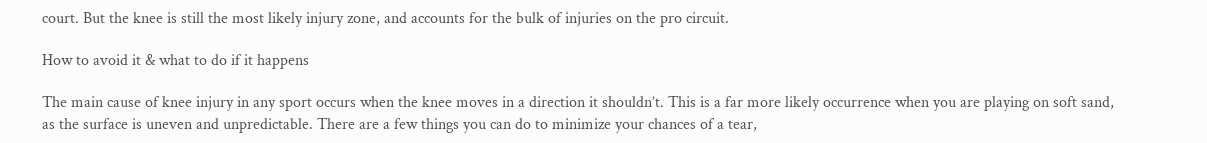court. But the knee is still the most likely injury zone, and accounts for the bulk of injuries on the pro circuit.

How to avoid it & what to do if it happens

The main cause of knee injury in any sport occurs when the knee moves in a direction it shouldn’t. This is a far more likely occurrence when you are playing on soft sand, as the surface is uneven and unpredictable. There are a few things you can do to minimize your chances of a tear,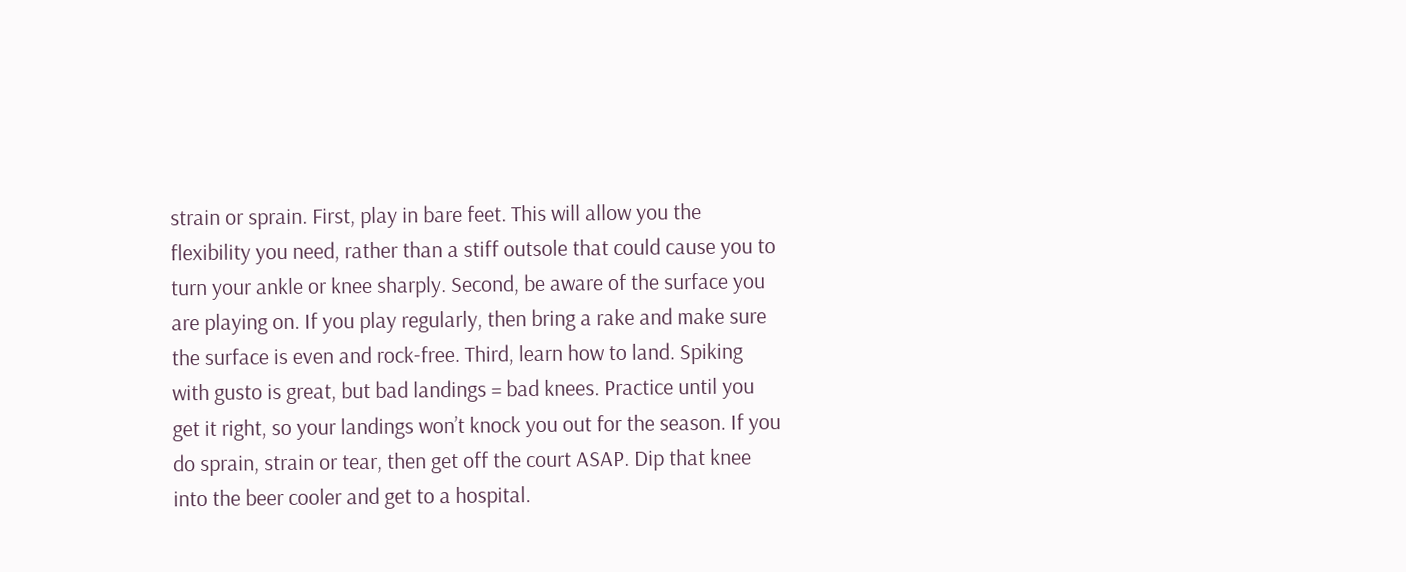strain or sprain. First, play in bare feet. This will allow you the flexibility you need, rather than a stiff outsole that could cause you to turn your ankle or knee sharply. Second, be aware of the surface you are playing on. If you play regularly, then bring a rake and make sure the surface is even and rock-free. Third, learn how to land. Spiking with gusto is great, but bad landings = bad knees. Practice until you get it right, so your landings won’t knock you out for the season. If you do sprain, strain or tear, then get off the court ASAP. Dip that knee into the beer cooler and get to a hospital.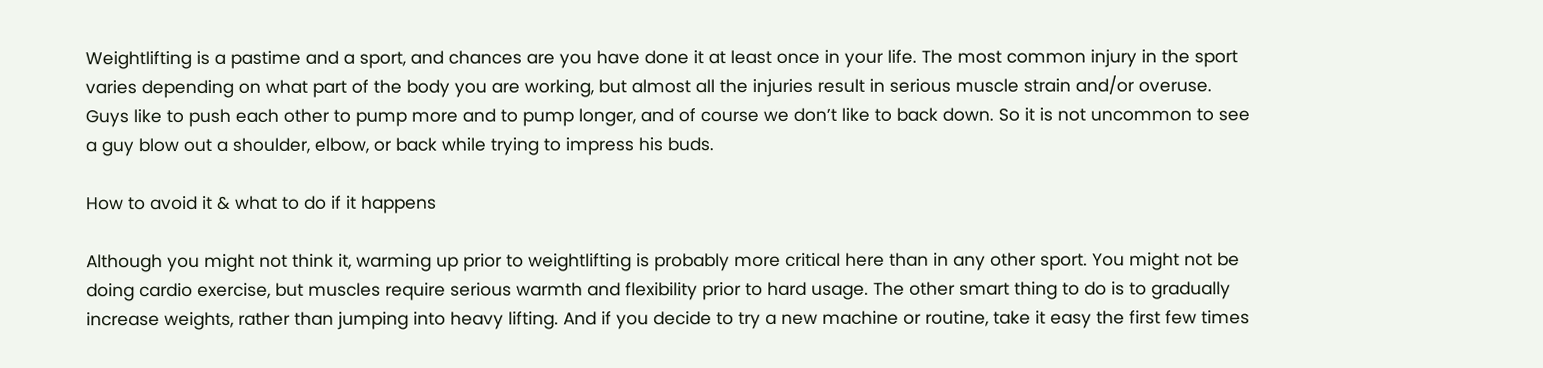Weightlifting is a pastime and a sport, and chances are you have done it at least once in your life. The most common injury in the sport varies depending on what part of the body you are working, but almost all the injuries result in serious muscle strain and/or overuse. Guys like to push each other to pump more and to pump longer, and of course we don’t like to back down. So it is not uncommon to see a guy blow out a shoulder, elbow, or back while trying to impress his buds.

How to avoid it & what to do if it happens

Although you might not think it, warming up prior to weightlifting is probably more critical here than in any other sport. You might not be doing cardio exercise, but muscles require serious warmth and flexibility prior to hard usage. The other smart thing to do is to gradually increase weights, rather than jumping into heavy lifting. And if you decide to try a new machine or routine, take it easy the first few times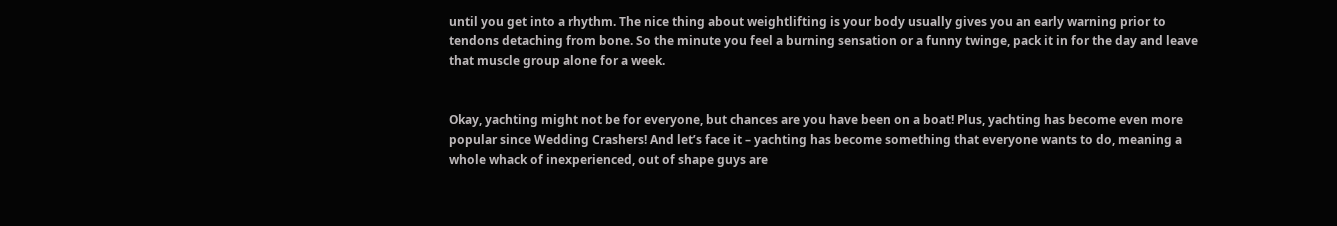until you get into a rhythm. The nice thing about weightlifting is your body usually gives you an early warning prior to tendons detaching from bone. So the minute you feel a burning sensation or a funny twinge, pack it in for the day and leave that muscle group alone for a week.


Okay, yachting might not be for everyone, but chances are you have been on a boat! Plus, yachting has become even more popular since Wedding Crashers! And let’s face it – yachting has become something that everyone wants to do, meaning a whole whack of inexperienced, out of shape guys are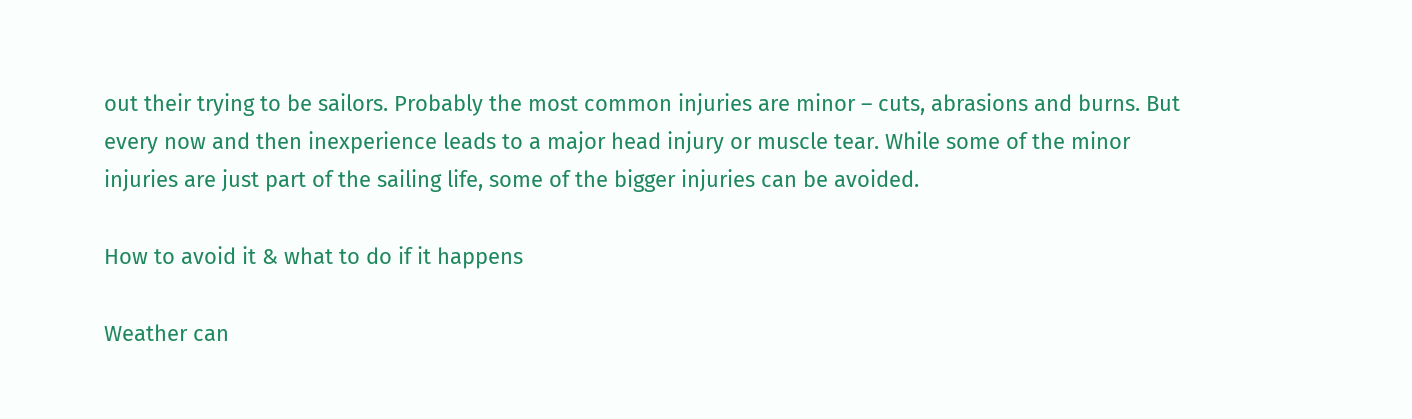out their trying to be sailors. Probably the most common injuries are minor – cuts, abrasions and burns. But every now and then inexperience leads to a major head injury or muscle tear. While some of the minor injuries are just part of the sailing life, some of the bigger injuries can be avoided.

How to avoid it & what to do if it happens

Weather can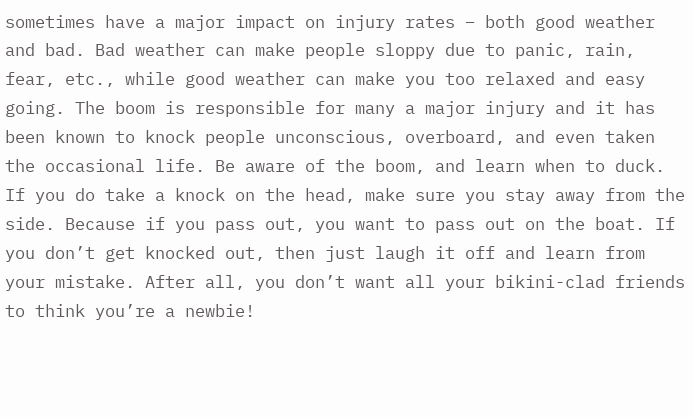sometimes have a major impact on injury rates – both good weather and bad. Bad weather can make people sloppy due to panic, rain, fear, etc., while good weather can make you too relaxed and easy going. The boom is responsible for many a major injury and it has been known to knock people unconscious, overboard, and even taken the occasional life. Be aware of the boom, and learn when to duck. If you do take a knock on the head, make sure you stay away from the side. Because if you pass out, you want to pass out on the boat. If you don’t get knocked out, then just laugh it off and learn from your mistake. After all, you don’t want all your bikini-clad friends to think you’re a newbie!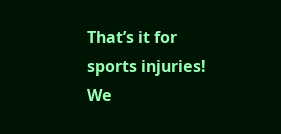That’s it for sports injuries! We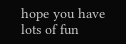hope you have lots of fun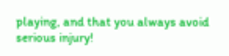playing, and that you always avoid serious injury!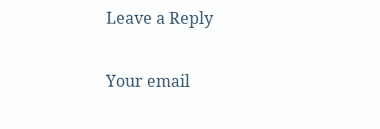Leave a Reply

Your email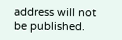address will not be published.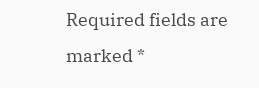Required fields are marked *